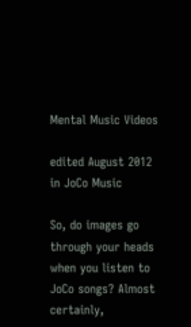Mental Music Videos

edited August 2012 in JoCo Music

So, do images go through your heads when you listen to JoCo songs? Almost certainly,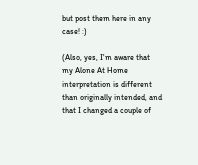but post them here in any case! :)

(Also, yes, I'm aware that my Alone At Home interpretation is different than originally intended, and that I changed a couple of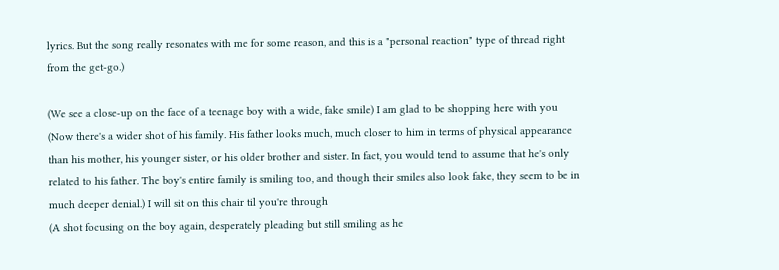lyrics. But the song really resonates with me for some reason, and this is a "personal reaction" type of thread right from the get-go.)

(We see a close-up on the face of a teenage boy with a wide, fake smile) I am glad to be shopping here with you
(Now there's a wider shot of his family. His father looks much, much closer to him in terms of physical appearance than his mother, his younger sister, or his older brother and sister. In fact, you would tend to assume that he's only related to his father. The boy's entire family is smiling too, and though their smiles also look fake, they seem to be in much deeper denial.) I will sit on this chair til you're through
(A shot focusing on the boy again, desperately pleading but still smiling as he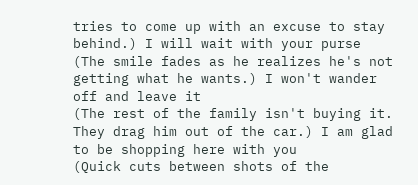tries to come up with an excuse to stay behind.) I will wait with your purse
(The smile fades as he realizes he's not getting what he wants.) I won't wander off and leave it
(The rest of the family isn't buying it. They drag him out of the car.) I am glad to be shopping here with you
(Quick cuts between shots of the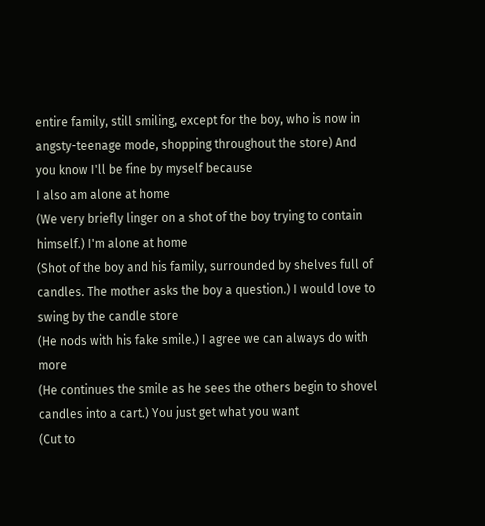entire family, still smiling, except for the boy, who is now in angsty-teenage mode, shopping throughout the store) And you know I'll be fine by myself because
I also am alone at home
(We very briefly linger on a shot of the boy trying to contain himself.) I'm alone at home
(Shot of the boy and his family, surrounded by shelves full of candles. The mother asks the boy a question.) I would love to swing by the candle store
(He nods with his fake smile.) I agree we can always do with more
(He continues the smile as he sees the others begin to shovel candles into a cart.) You just get what you want
(Cut to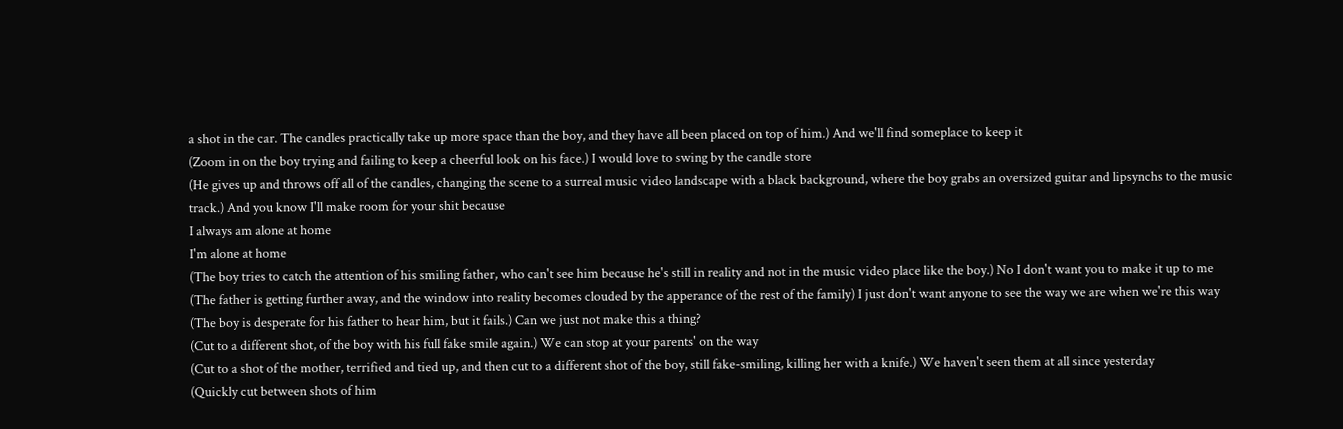a shot in the car. The candles practically take up more space than the boy, and they have all been placed on top of him.) And we'll find someplace to keep it
(Zoom in on the boy trying and failing to keep a cheerful look on his face.) I would love to swing by the candle store
(He gives up and throws off all of the candles, changing the scene to a surreal music video landscape with a black background, where the boy grabs an oversized guitar and lipsynchs to the music track.) And you know I'll make room for your shit because
I always am alone at home
I'm alone at home
(The boy tries to catch the attention of his smiling father, who can't see him because he's still in reality and not in the music video place like the boy.) No I don't want you to make it up to me
(The father is getting further away, and the window into reality becomes clouded by the apperance of the rest of the family) I just don't want anyone to see the way we are when we're this way
(The boy is desperate for his father to hear him, but it fails.) Can we just not make this a thing?
(Cut to a different shot, of the boy with his full fake smile again.) We can stop at your parents' on the way
(Cut to a shot of the mother, terrified and tied up, and then cut to a different shot of the boy, still fake-smiling, killing her with a knife.) We haven't seen them at all since yesterday
(Quickly cut between shots of him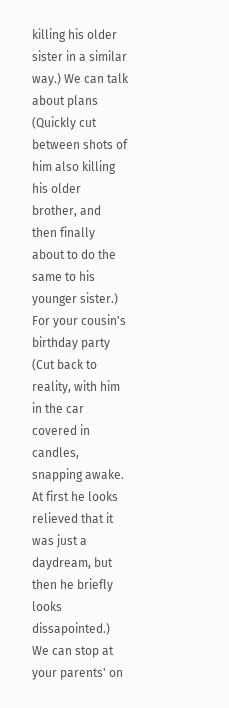killing his older sister in a similar way.) We can talk about plans
(Quickly cut between shots of him also killing his older brother, and then finally about to do the same to his younger sister.) For your cousin's birthday party
(Cut back to reality, with him in the car covered in candles, snapping awake. At first he looks relieved that it was just a daydream, but then he briefly looks dissapointed.) We can stop at your parents' on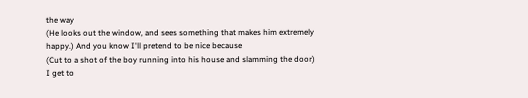the way
(He looks out the window, and sees something that makes him extremely happy.) And you know I'll pretend to be nice because
(Cut to a shot of the boy running into his house and slamming the door) I get to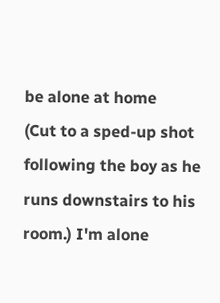be alone at home
(Cut to a sped-up shot following the boy as he runs downstairs to his room.) I'm alone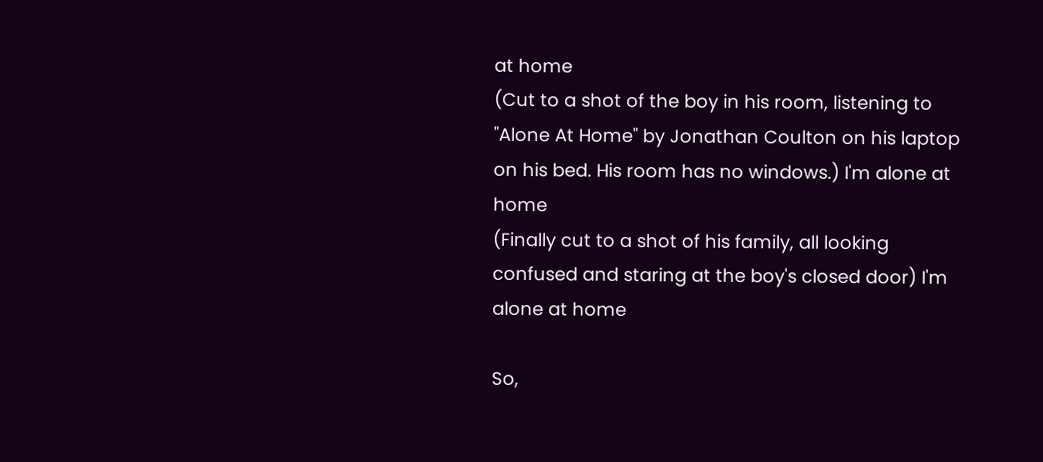at home
(Cut to a shot of the boy in his room, listening to "Alone At Home" by Jonathan Coulton on his laptop on his bed. His room has no windows.) I'm alone at home
(Finally cut to a shot of his family, all looking confused and staring at the boy's closed door) I'm alone at home

So,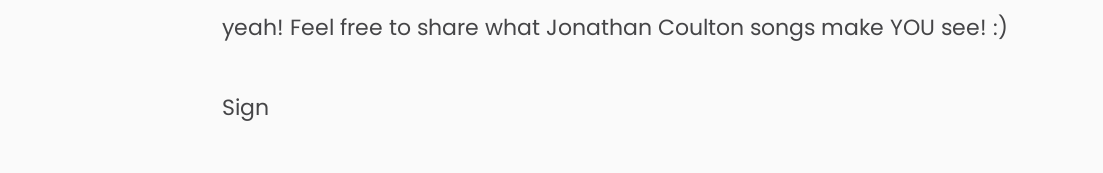yeah! Feel free to share what Jonathan Coulton songs make YOU see! :)

Sign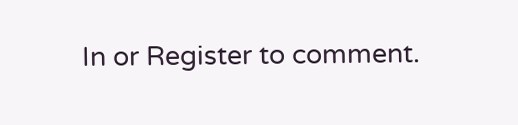In or Register to comment.